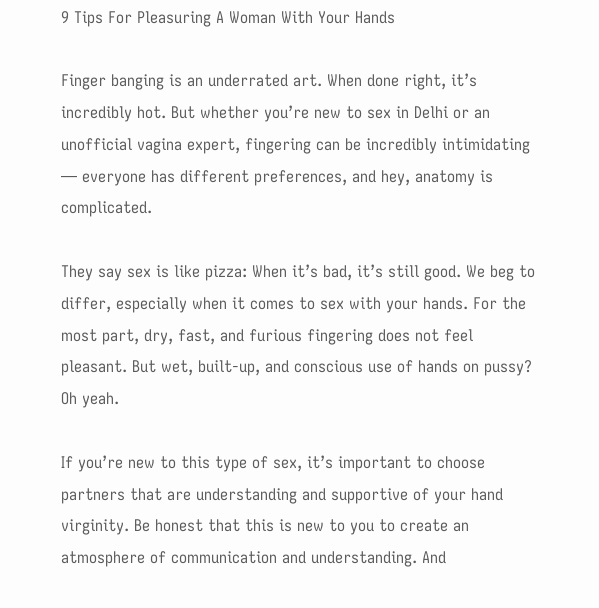9 Tips For Pleasuring A Woman With Your Hands

Finger banging is an underrated art. When done right, it’s incredibly hot. But whether you’re new to sex in Delhi or an unofficial vagina expert, fingering can be incredibly intimidating — everyone has different preferences, and hey, anatomy is complicated.

They say sex is like pizza: When it’s bad, it’s still good. We beg to differ, especially when it comes to sex with your hands. For the most part, dry, fast, and furious fingering does not feel pleasant. But wet, built-up, and conscious use of hands on pussy? Oh yeah.

If you’re new to this type of sex, it’s important to choose partners that are understanding and supportive of your hand virginity. Be honest that this is new to you to create an atmosphere of communication and understanding. And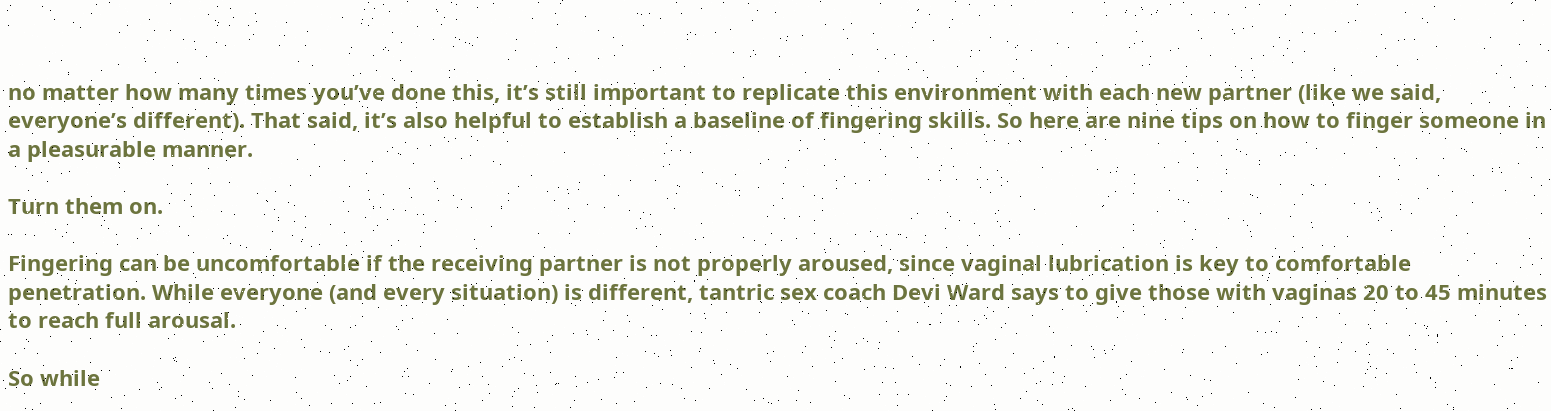no matter how many times you’ve done this, it’s still important to replicate this environment with each new partner (like we said, everyone’s different). That said, it’s also helpful to establish a baseline of fingering skills. So here are nine tips on how to finger someone in a pleasurable manner.

Turn them on.

Fingering can be uncomfortable if the receiving partner is not properly aroused, since vaginal lubrication is key to comfortable penetration. While everyone (and every situation) is different, tantric sex coach Devi Ward says to give those with vaginas 20 to 45 minutes to reach full arousal.

So while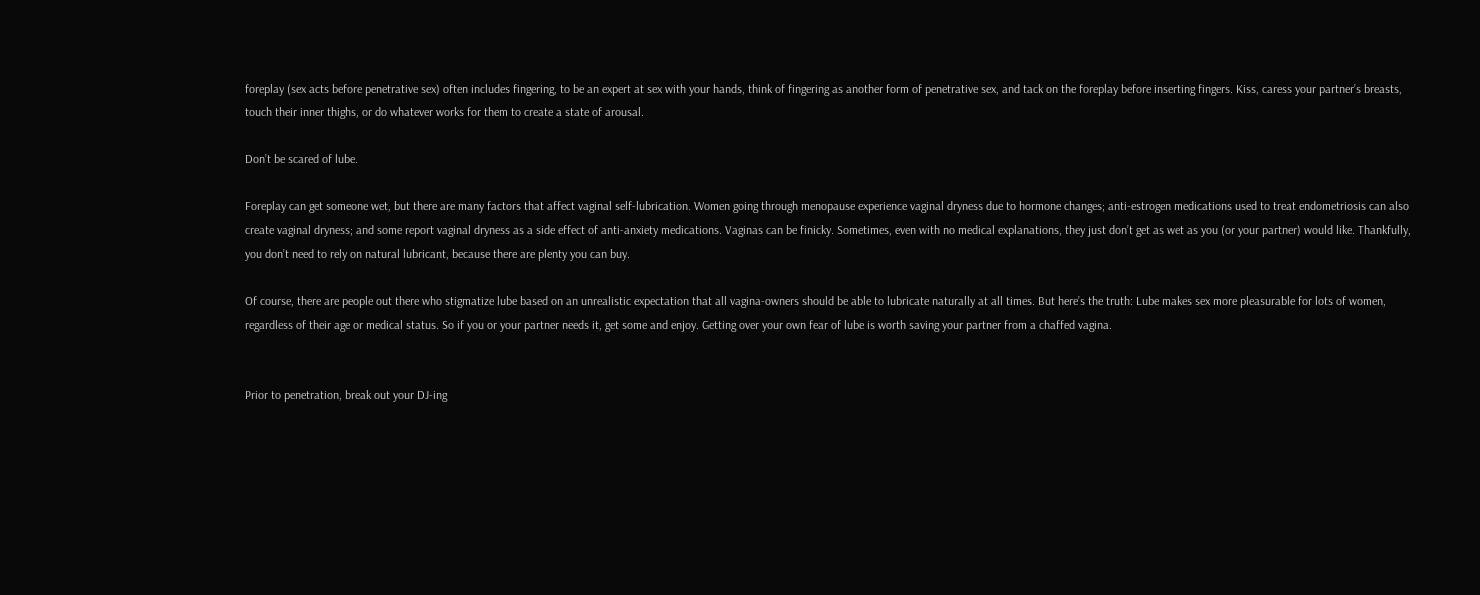foreplay (sex acts before penetrative sex) often includes fingering, to be an expert at sex with your hands, think of fingering as another form of penetrative sex, and tack on the foreplay before inserting fingers. Kiss, caress your partner’s breasts, touch their inner thighs, or do whatever works for them to create a state of arousal.

Don’t be scared of lube.

Foreplay can get someone wet, but there are many factors that affect vaginal self-lubrication. Women going through menopause experience vaginal dryness due to hormone changes; anti-estrogen medications used to treat endometriosis can also create vaginal dryness; and some report vaginal dryness as a side effect of anti-anxiety medications. Vaginas can be finicky. Sometimes, even with no medical explanations, they just don’t get as wet as you (or your partner) would like. Thankfully, you don’t need to rely on natural lubricant, because there are plenty you can buy.

Of course, there are people out there who stigmatize lube based on an unrealistic expectation that all vagina-owners should be able to lubricate naturally at all times. But here’s the truth: Lube makes sex more pleasurable for lots of women, regardless of their age or medical status. So if you or your partner needs it, get some and enjoy. Getting over your own fear of lube is worth saving your partner from a chaffed vagina.


Prior to penetration, break out your DJ-ing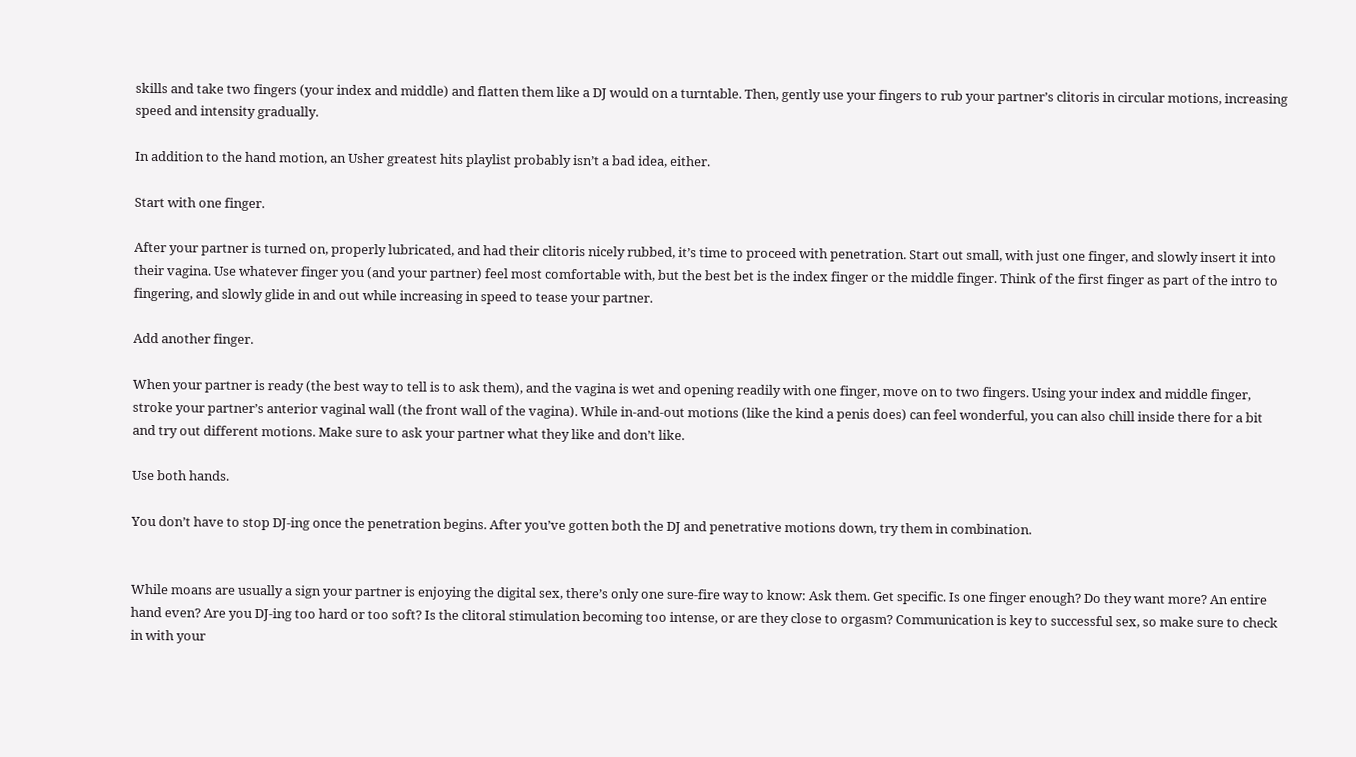skills and take two fingers (your index and middle) and flatten them like a DJ would on a turntable. Then, gently use your fingers to rub your partner’s clitoris in circular motions, increasing speed and intensity gradually.

In addition to the hand motion, an Usher greatest hits playlist probably isn’t a bad idea, either.

Start with one finger.

After your partner is turned on, properly lubricated, and had their clitoris nicely rubbed, it’s time to proceed with penetration. Start out small, with just one finger, and slowly insert it into their vagina. Use whatever finger you (and your partner) feel most comfortable with, but the best bet is the index finger or the middle finger. Think of the first finger as part of the intro to fingering, and slowly glide in and out while increasing in speed to tease your partner.

Add another finger.

When your partner is ready (the best way to tell is to ask them), and the vagina is wet and opening readily with one finger, move on to two fingers. Using your index and middle finger, stroke your partner’s anterior vaginal wall (the front wall of the vagina). While in-and-out motions (like the kind a penis does) can feel wonderful, you can also chill inside there for a bit and try out different motions. Make sure to ask your partner what they like and don’t like.

Use both hands.

You don’t have to stop DJ-ing once the penetration begins. After you’ve gotten both the DJ and penetrative motions down, try them in combination.


While moans are usually a sign your partner is enjoying the digital sex, there’s only one sure-fire way to know: Ask them. Get specific. Is one finger enough? Do they want more? An entire hand even? Are you DJ-ing too hard or too soft? Is the clitoral stimulation becoming too intense, or are they close to orgasm? Communication is key to successful sex, so make sure to check in with your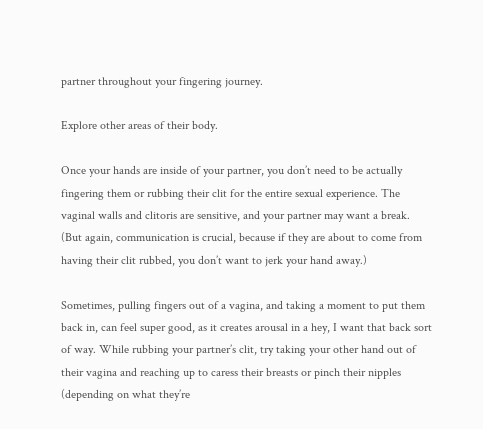partner throughout your fingering journey.

Explore other areas of their body.

Once your hands are inside of your partner, you don’t need to be actually fingering them or rubbing their clit for the entire sexual experience. The vaginal walls and clitoris are sensitive, and your partner may want a break. (But again, communication is crucial, because if they are about to come from having their clit rubbed, you don’t want to jerk your hand away.)

Sometimes, pulling fingers out of a vagina, and taking a moment to put them back in, can feel super good, as it creates arousal in a hey, I want that back sort of way. While rubbing your partner’s clit, try taking your other hand out of their vagina and reaching up to caress their breasts or pinch their nipples (depending on what they’re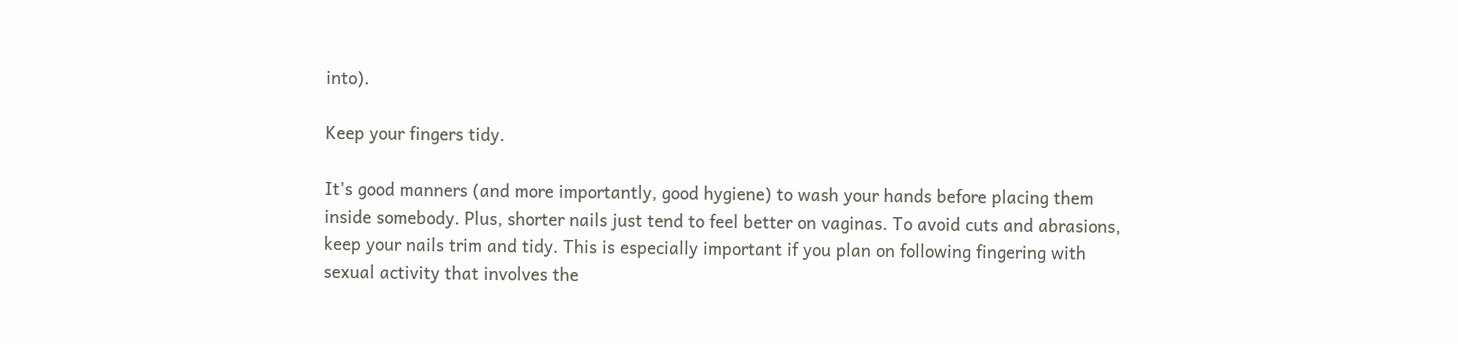into).

Keep your fingers tidy.

It’s good manners (and more importantly, good hygiene) to wash your hands before placing them inside somebody. Plus, shorter nails just tend to feel better on vaginas. To avoid cuts and abrasions, keep your nails trim and tidy. This is especially important if you plan on following fingering with sexual activity that involves the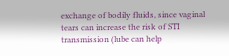exchange of bodily fluids, since vaginal tears can increase the risk of STI transmission (lube can help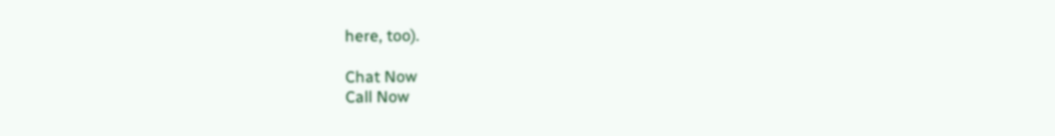here, too).

Chat Now
Call Now